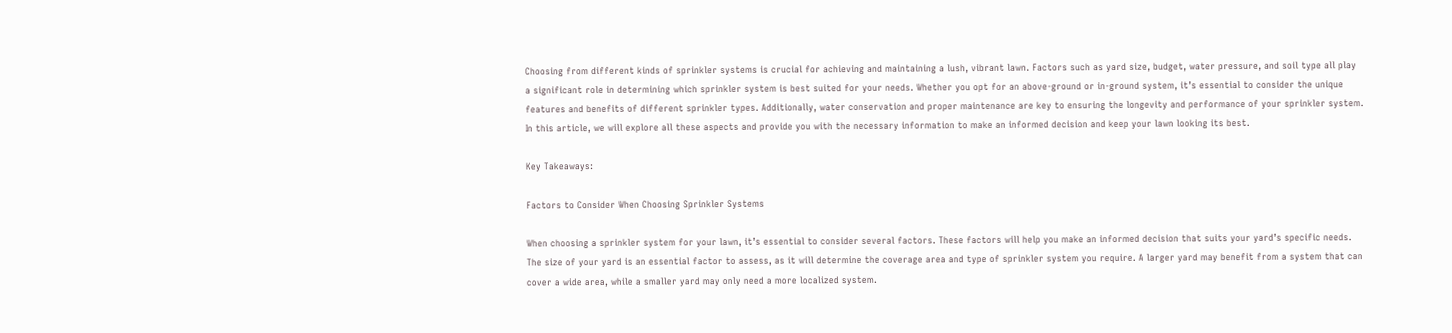Choosing from different kinds of sprinkler systems is crucial for achieving and maintaining a lush, vibrant lawn. Factors such as yard size, budget, water pressure, and soil type all play a significant role in determining which sprinkler system is best suited for your needs. Whether you opt for an above-ground or in-ground system, it’s essential to consider the unique features and benefits of different sprinkler types. Additionally, water conservation and proper maintenance are key to ensuring the longevity and performance of your sprinkler system. In this article, we will explore all these aspects and provide you with the necessary information to make an informed decision and keep your lawn looking its best.

Key Takeaways:

Factors to Consider When Choosing Sprinkler Systems

When choosing a sprinkler system for your lawn, it’s essential to consider several factors. These factors will help you make an informed decision that suits your yard’s specific needs. The size of your yard is an essential factor to assess, as it will determine the coverage area and type of sprinkler system you require. A larger yard may benefit from a system that can cover a wide area, while a smaller yard may only need a more localized system.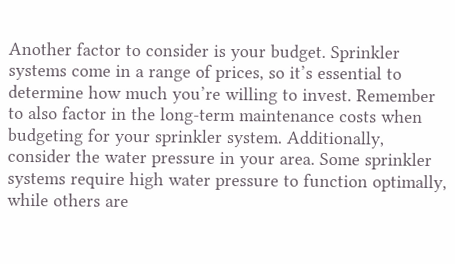Another factor to consider is your budget. Sprinkler systems come in a range of prices, so it’s essential to determine how much you’re willing to invest. Remember to also factor in the long-term maintenance costs when budgeting for your sprinkler system. Additionally, consider the water pressure in your area. Some sprinkler systems require high water pressure to function optimally, while others are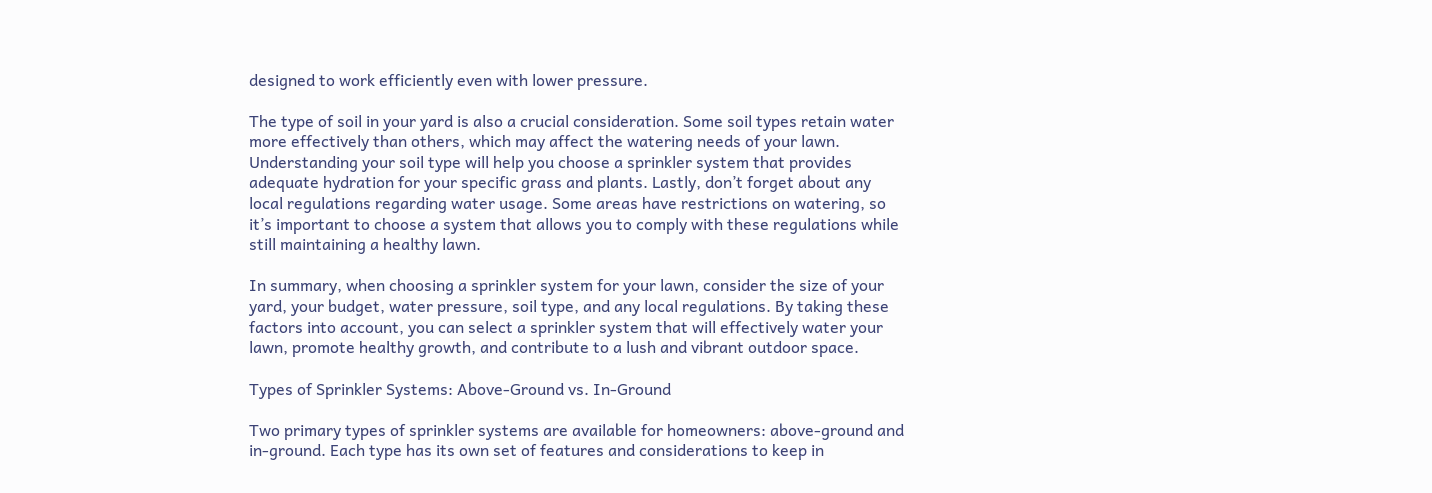designed to work efficiently even with lower pressure.

The type of soil in your yard is also a crucial consideration. Some soil types retain water more effectively than others, which may affect the watering needs of your lawn. Understanding your soil type will help you choose a sprinkler system that provides adequate hydration for your specific grass and plants. Lastly, don’t forget about any local regulations regarding water usage. Some areas have restrictions on watering, so it’s important to choose a system that allows you to comply with these regulations while still maintaining a healthy lawn.

In summary, when choosing a sprinkler system for your lawn, consider the size of your yard, your budget, water pressure, soil type, and any local regulations. By taking these factors into account, you can select a sprinkler system that will effectively water your lawn, promote healthy growth, and contribute to a lush and vibrant outdoor space.

Types of Sprinkler Systems: Above-Ground vs. In-Ground

Two primary types of sprinkler systems are available for homeowners: above-ground and in-ground. Each type has its own set of features and considerations to keep in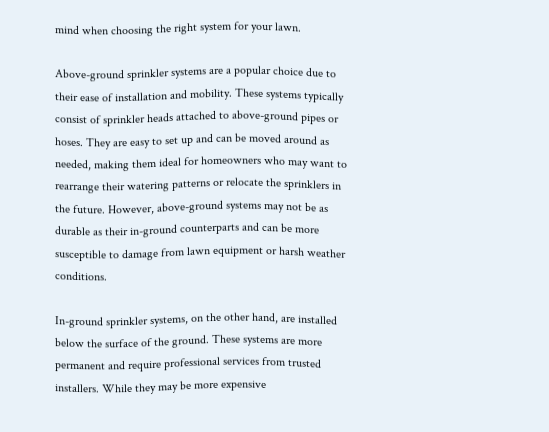mind when choosing the right system for your lawn.

Above-ground sprinkler systems are a popular choice due to their ease of installation and mobility. These systems typically consist of sprinkler heads attached to above-ground pipes or hoses. They are easy to set up and can be moved around as needed, making them ideal for homeowners who may want to rearrange their watering patterns or relocate the sprinklers in the future. However, above-ground systems may not be as durable as their in-ground counterparts and can be more susceptible to damage from lawn equipment or harsh weather conditions.

In-ground sprinkler systems, on the other hand, are installed below the surface of the ground. These systems are more permanent and require professional services from trusted installers. While they may be more expensive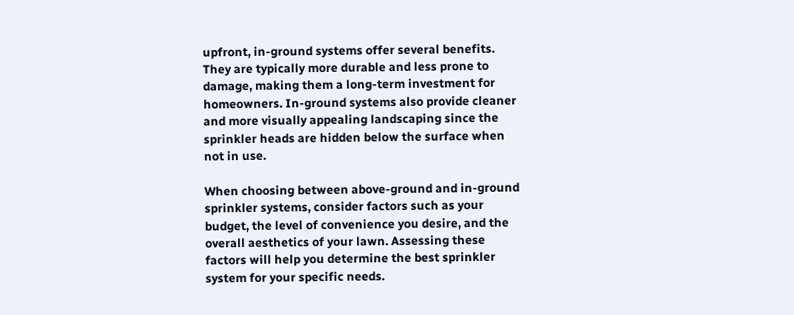upfront, in-ground systems offer several benefits. They are typically more durable and less prone to damage, making them a long-term investment for homeowners. In-ground systems also provide cleaner and more visually appealing landscaping since the sprinkler heads are hidden below the surface when not in use.

When choosing between above-ground and in-ground sprinkler systems, consider factors such as your budget, the level of convenience you desire, and the overall aesthetics of your lawn. Assessing these factors will help you determine the best sprinkler system for your specific needs.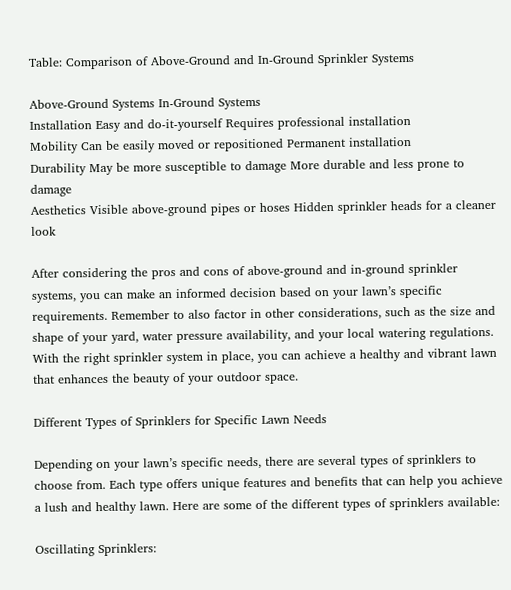Table: Comparison of Above-Ground and In-Ground Sprinkler Systems

Above-Ground Systems In-Ground Systems
Installation Easy and do-it-yourself Requires professional installation
Mobility Can be easily moved or repositioned Permanent installation
Durability May be more susceptible to damage More durable and less prone to damage
Aesthetics Visible above-ground pipes or hoses Hidden sprinkler heads for a cleaner look

After considering the pros and cons of above-ground and in-ground sprinkler systems, you can make an informed decision based on your lawn’s specific requirements. Remember to also factor in other considerations, such as the size and shape of your yard, water pressure availability, and your local watering regulations. With the right sprinkler system in place, you can achieve a healthy and vibrant lawn that enhances the beauty of your outdoor space.

Different Types of Sprinklers for Specific Lawn Needs

Depending on your lawn’s specific needs, there are several types of sprinklers to choose from. Each type offers unique features and benefits that can help you achieve a lush and healthy lawn. Here are some of the different types of sprinklers available:

Oscillating Sprinklers: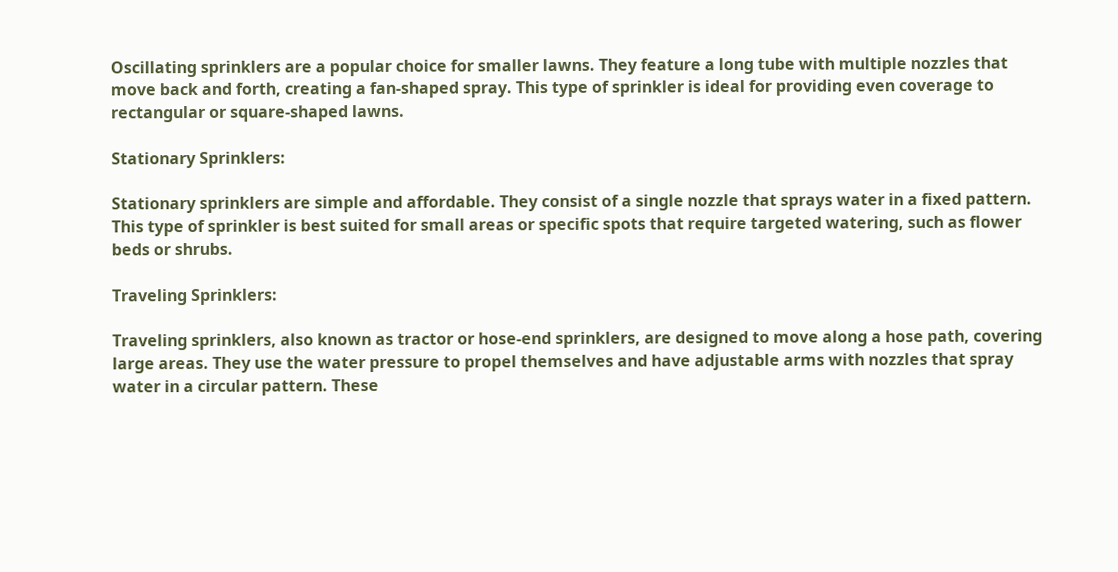Oscillating sprinklers are a popular choice for smaller lawns. They feature a long tube with multiple nozzles that move back and forth, creating a fan-shaped spray. This type of sprinkler is ideal for providing even coverage to rectangular or square-shaped lawns.

Stationary Sprinklers:

Stationary sprinklers are simple and affordable. They consist of a single nozzle that sprays water in a fixed pattern. This type of sprinkler is best suited for small areas or specific spots that require targeted watering, such as flower beds or shrubs.

Traveling Sprinklers:

Traveling sprinklers, also known as tractor or hose-end sprinklers, are designed to move along a hose path, covering large areas. They use the water pressure to propel themselves and have adjustable arms with nozzles that spray water in a circular pattern. These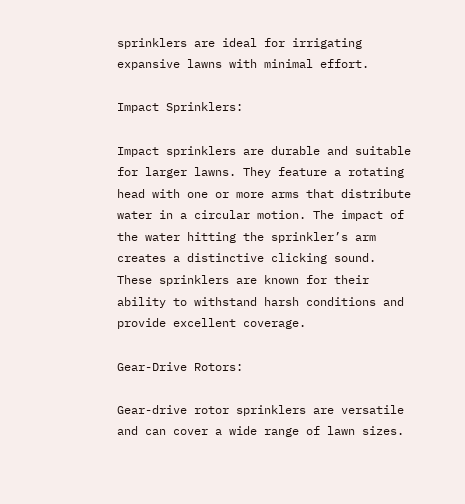sprinklers are ideal for irrigating expansive lawns with minimal effort.

Impact Sprinklers:

Impact sprinklers are durable and suitable for larger lawns. They feature a rotating head with one or more arms that distribute water in a circular motion. The impact of the water hitting the sprinkler’s arm creates a distinctive clicking sound. These sprinklers are known for their ability to withstand harsh conditions and provide excellent coverage.

Gear-Drive Rotors:

Gear-drive rotor sprinklers are versatile and can cover a wide range of lawn sizes.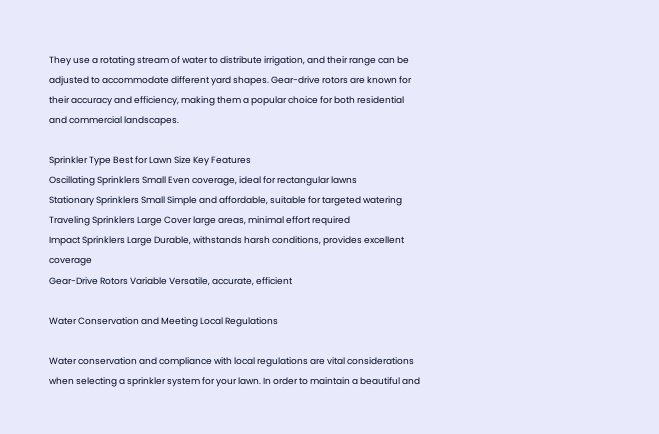They use a rotating stream of water to distribute irrigation, and their range can be adjusted to accommodate different yard shapes. Gear-drive rotors are known for their accuracy and efficiency, making them a popular choice for both residential and commercial landscapes.

Sprinkler Type Best for Lawn Size Key Features
Oscillating Sprinklers Small Even coverage, ideal for rectangular lawns
Stationary Sprinklers Small Simple and affordable, suitable for targeted watering
Traveling Sprinklers Large Cover large areas, minimal effort required
Impact Sprinklers Large Durable, withstands harsh conditions, provides excellent coverage
Gear-Drive Rotors Variable Versatile, accurate, efficient

Water Conservation and Meeting Local Regulations

Water conservation and compliance with local regulations are vital considerations when selecting a sprinkler system for your lawn. In order to maintain a beautiful and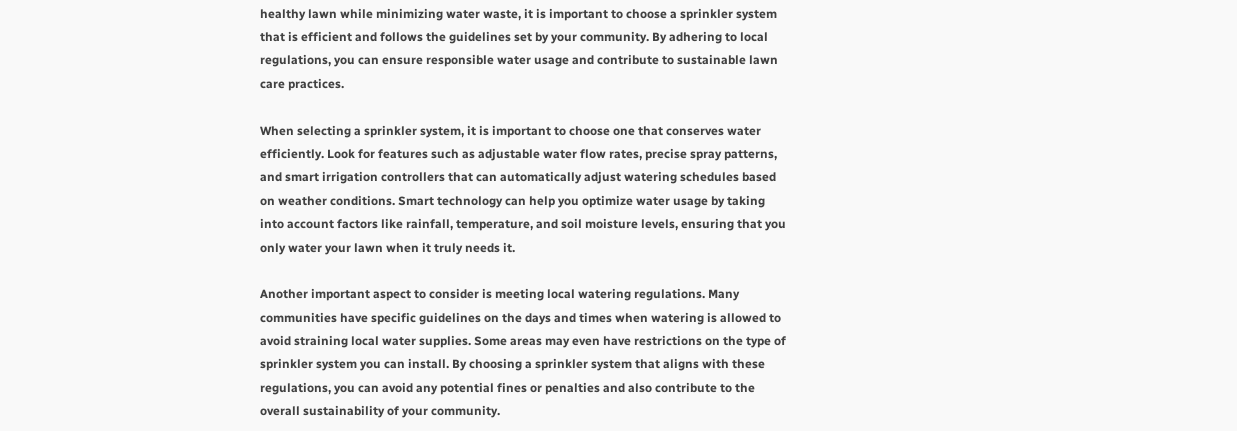healthy lawn while minimizing water waste, it is important to choose a sprinkler system that is efficient and follows the guidelines set by your community. By adhering to local regulations, you can ensure responsible water usage and contribute to sustainable lawn care practices.

When selecting a sprinkler system, it is important to choose one that conserves water efficiently. Look for features such as adjustable water flow rates, precise spray patterns, and smart irrigation controllers that can automatically adjust watering schedules based on weather conditions. Smart technology can help you optimize water usage by taking into account factors like rainfall, temperature, and soil moisture levels, ensuring that you only water your lawn when it truly needs it.

Another important aspect to consider is meeting local watering regulations. Many communities have specific guidelines on the days and times when watering is allowed to avoid straining local water supplies. Some areas may even have restrictions on the type of sprinkler system you can install. By choosing a sprinkler system that aligns with these regulations, you can avoid any potential fines or penalties and also contribute to the overall sustainability of your community.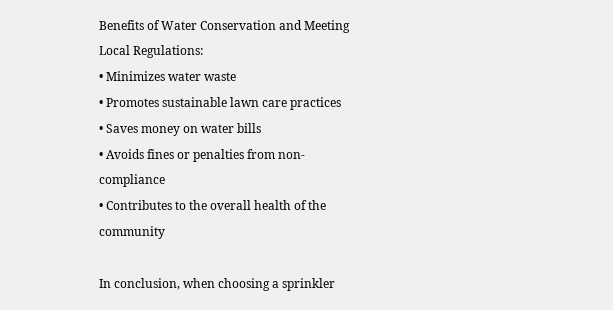Benefits of Water Conservation and Meeting Local Regulations:
• Minimizes water waste
• Promotes sustainable lawn care practices
• Saves money on water bills
• Avoids fines or penalties from non-compliance
• Contributes to the overall health of the community

In conclusion, when choosing a sprinkler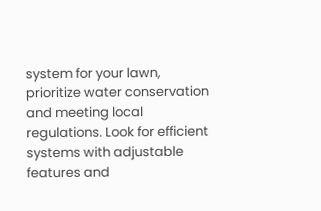system for your lawn, prioritize water conservation and meeting local regulations. Look for efficient systems with adjustable features and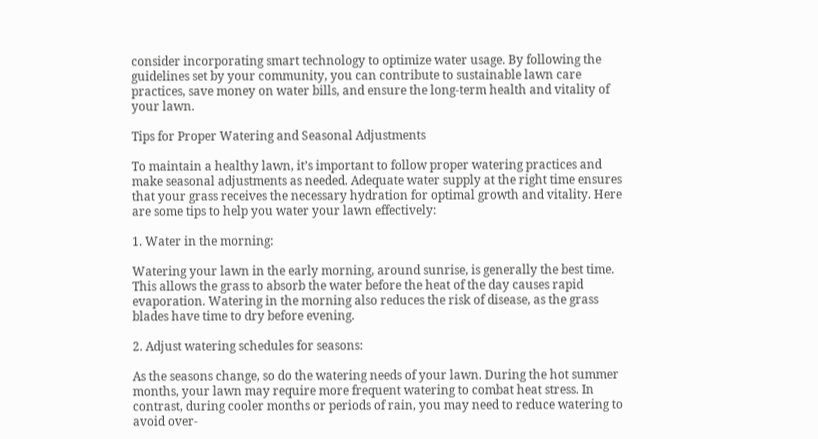consider incorporating smart technology to optimize water usage. By following the guidelines set by your community, you can contribute to sustainable lawn care practices, save money on water bills, and ensure the long-term health and vitality of your lawn.

Tips for Proper Watering and Seasonal Adjustments

To maintain a healthy lawn, it’s important to follow proper watering practices and make seasonal adjustments as needed. Adequate water supply at the right time ensures that your grass receives the necessary hydration for optimal growth and vitality. Here are some tips to help you water your lawn effectively:

1. Water in the morning:

Watering your lawn in the early morning, around sunrise, is generally the best time. This allows the grass to absorb the water before the heat of the day causes rapid evaporation. Watering in the morning also reduces the risk of disease, as the grass blades have time to dry before evening.

2. Adjust watering schedules for seasons:

As the seasons change, so do the watering needs of your lawn. During the hot summer months, your lawn may require more frequent watering to combat heat stress. In contrast, during cooler months or periods of rain, you may need to reduce watering to avoid over-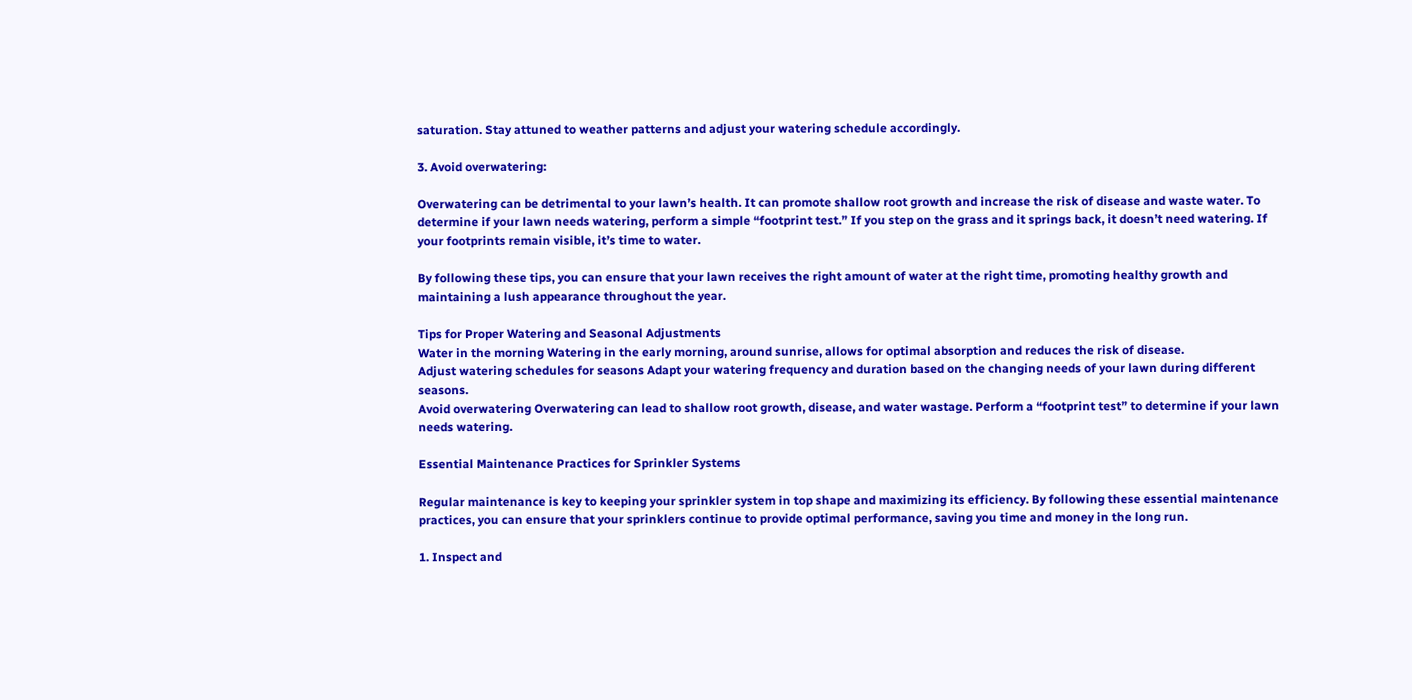saturation. Stay attuned to weather patterns and adjust your watering schedule accordingly.

3. Avoid overwatering:

Overwatering can be detrimental to your lawn’s health. It can promote shallow root growth and increase the risk of disease and waste water. To determine if your lawn needs watering, perform a simple “footprint test.” If you step on the grass and it springs back, it doesn’t need watering. If your footprints remain visible, it’s time to water.

By following these tips, you can ensure that your lawn receives the right amount of water at the right time, promoting healthy growth and maintaining a lush appearance throughout the year.

Tips for Proper Watering and Seasonal Adjustments
Water in the morning Watering in the early morning, around sunrise, allows for optimal absorption and reduces the risk of disease.
Adjust watering schedules for seasons Adapt your watering frequency and duration based on the changing needs of your lawn during different seasons.
Avoid overwatering Overwatering can lead to shallow root growth, disease, and water wastage. Perform a “footprint test” to determine if your lawn needs watering.

Essential Maintenance Practices for Sprinkler Systems

Regular maintenance is key to keeping your sprinkler system in top shape and maximizing its efficiency. By following these essential maintenance practices, you can ensure that your sprinklers continue to provide optimal performance, saving you time and money in the long run.

1. Inspect and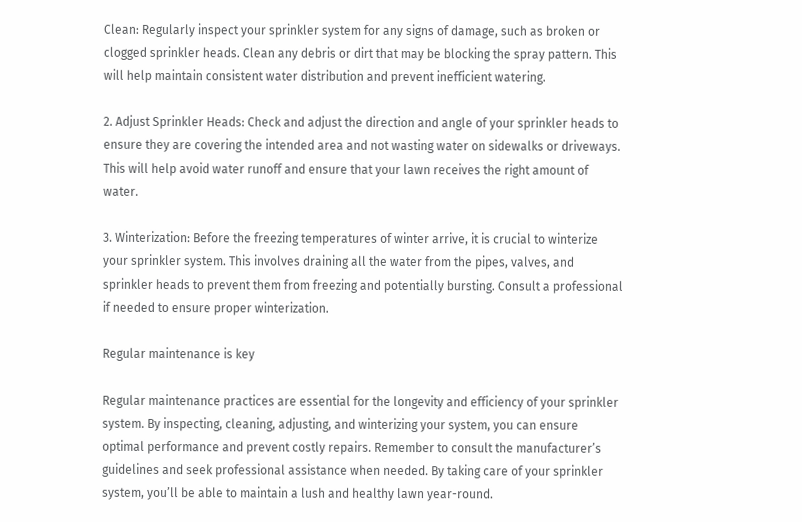Clean: Regularly inspect your sprinkler system for any signs of damage, such as broken or clogged sprinkler heads. Clean any debris or dirt that may be blocking the spray pattern. This will help maintain consistent water distribution and prevent inefficient watering.

2. Adjust Sprinkler Heads: Check and adjust the direction and angle of your sprinkler heads to ensure they are covering the intended area and not wasting water on sidewalks or driveways. This will help avoid water runoff and ensure that your lawn receives the right amount of water.

3. Winterization: Before the freezing temperatures of winter arrive, it is crucial to winterize your sprinkler system. This involves draining all the water from the pipes, valves, and sprinkler heads to prevent them from freezing and potentially bursting. Consult a professional if needed to ensure proper winterization.

Regular maintenance is key

Regular maintenance practices are essential for the longevity and efficiency of your sprinkler system. By inspecting, cleaning, adjusting, and winterizing your system, you can ensure optimal performance and prevent costly repairs. Remember to consult the manufacturer’s guidelines and seek professional assistance when needed. By taking care of your sprinkler system, you’ll be able to maintain a lush and healthy lawn year-round.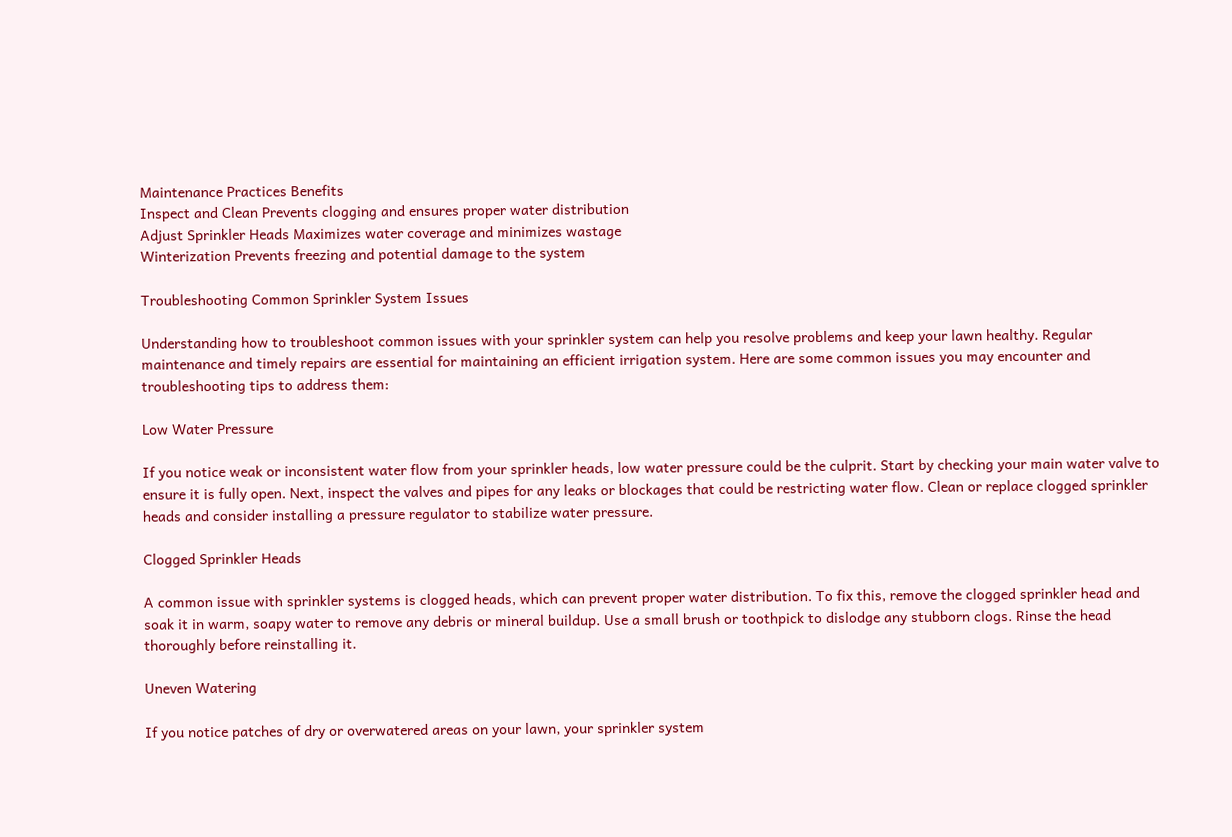Maintenance Practices Benefits
Inspect and Clean Prevents clogging and ensures proper water distribution
Adjust Sprinkler Heads Maximizes water coverage and minimizes wastage
Winterization Prevents freezing and potential damage to the system

Troubleshooting Common Sprinkler System Issues

Understanding how to troubleshoot common issues with your sprinkler system can help you resolve problems and keep your lawn healthy. Regular maintenance and timely repairs are essential for maintaining an efficient irrigation system. Here are some common issues you may encounter and troubleshooting tips to address them:

Low Water Pressure

If you notice weak or inconsistent water flow from your sprinkler heads, low water pressure could be the culprit. Start by checking your main water valve to ensure it is fully open. Next, inspect the valves and pipes for any leaks or blockages that could be restricting water flow. Clean or replace clogged sprinkler heads and consider installing a pressure regulator to stabilize water pressure.

Clogged Sprinkler Heads

A common issue with sprinkler systems is clogged heads, which can prevent proper water distribution. To fix this, remove the clogged sprinkler head and soak it in warm, soapy water to remove any debris or mineral buildup. Use a small brush or toothpick to dislodge any stubborn clogs. Rinse the head thoroughly before reinstalling it.

Uneven Watering

If you notice patches of dry or overwatered areas on your lawn, your sprinkler system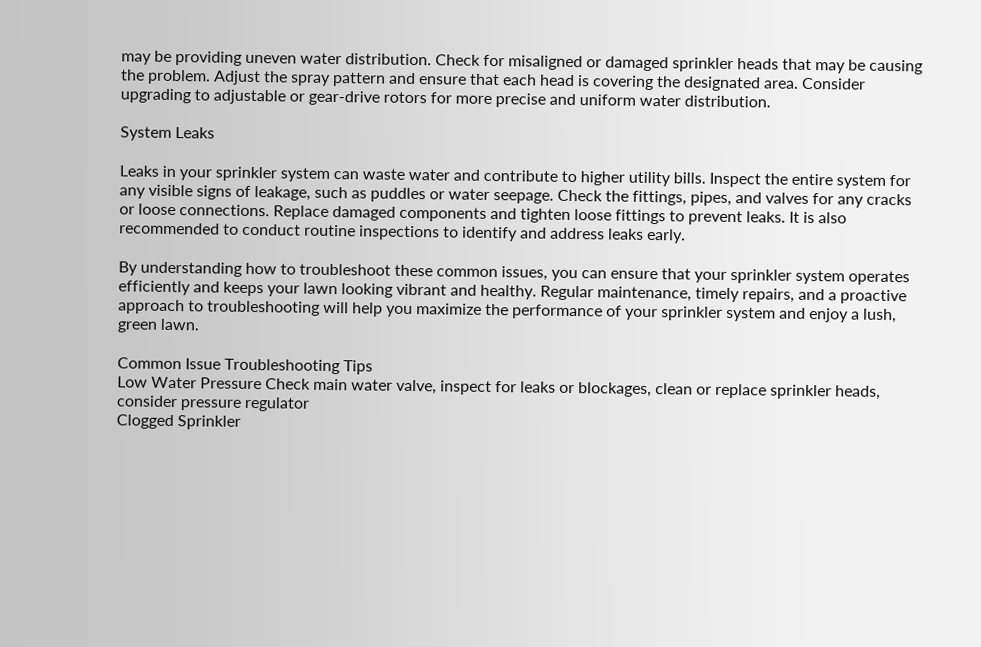may be providing uneven water distribution. Check for misaligned or damaged sprinkler heads that may be causing the problem. Adjust the spray pattern and ensure that each head is covering the designated area. Consider upgrading to adjustable or gear-drive rotors for more precise and uniform water distribution.

System Leaks

Leaks in your sprinkler system can waste water and contribute to higher utility bills. Inspect the entire system for any visible signs of leakage, such as puddles or water seepage. Check the fittings, pipes, and valves for any cracks or loose connections. Replace damaged components and tighten loose fittings to prevent leaks. It is also recommended to conduct routine inspections to identify and address leaks early.

By understanding how to troubleshoot these common issues, you can ensure that your sprinkler system operates efficiently and keeps your lawn looking vibrant and healthy. Regular maintenance, timely repairs, and a proactive approach to troubleshooting will help you maximize the performance of your sprinkler system and enjoy a lush, green lawn.

Common Issue Troubleshooting Tips
Low Water Pressure Check main water valve, inspect for leaks or blockages, clean or replace sprinkler heads, consider pressure regulator
Clogged Sprinkler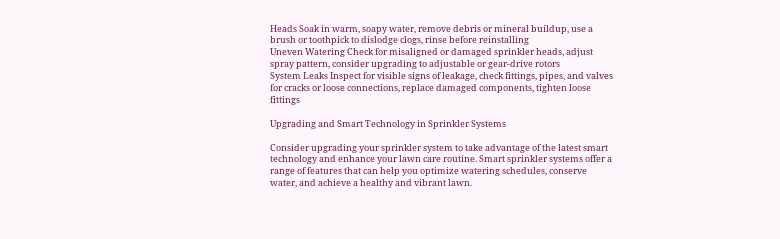Heads Soak in warm, soapy water, remove debris or mineral buildup, use a brush or toothpick to dislodge clogs, rinse before reinstalling
Uneven Watering Check for misaligned or damaged sprinkler heads, adjust spray pattern, consider upgrading to adjustable or gear-drive rotors
System Leaks Inspect for visible signs of leakage, check fittings, pipes, and valves for cracks or loose connections, replace damaged components, tighten loose fittings

Upgrading and Smart Technology in Sprinkler Systems

Consider upgrading your sprinkler system to take advantage of the latest smart technology and enhance your lawn care routine. Smart sprinkler systems offer a range of features that can help you optimize watering schedules, conserve water, and achieve a healthy and vibrant lawn.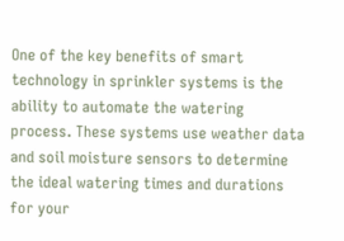One of the key benefits of smart technology in sprinkler systems is the ability to automate the watering process. These systems use weather data and soil moisture sensors to determine the ideal watering times and durations for your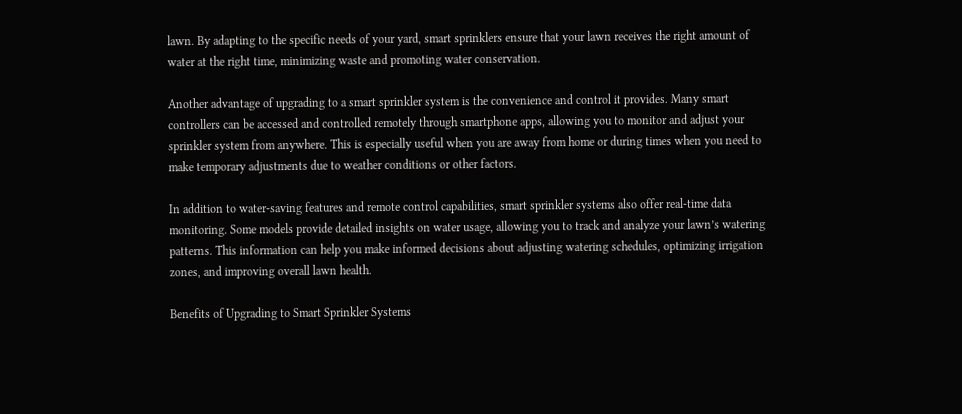lawn. By adapting to the specific needs of your yard, smart sprinklers ensure that your lawn receives the right amount of water at the right time, minimizing waste and promoting water conservation.

Another advantage of upgrading to a smart sprinkler system is the convenience and control it provides. Many smart controllers can be accessed and controlled remotely through smartphone apps, allowing you to monitor and adjust your sprinkler system from anywhere. This is especially useful when you are away from home or during times when you need to make temporary adjustments due to weather conditions or other factors.

In addition to water-saving features and remote control capabilities, smart sprinkler systems also offer real-time data monitoring. Some models provide detailed insights on water usage, allowing you to track and analyze your lawn’s watering patterns. This information can help you make informed decisions about adjusting watering schedules, optimizing irrigation zones, and improving overall lawn health.

Benefits of Upgrading to Smart Sprinkler Systems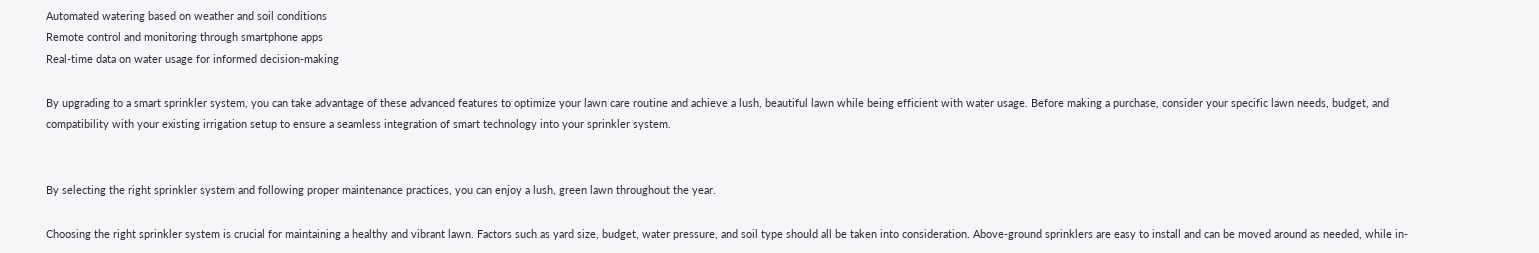Automated watering based on weather and soil conditions
Remote control and monitoring through smartphone apps
Real-time data on water usage for informed decision-making

By upgrading to a smart sprinkler system, you can take advantage of these advanced features to optimize your lawn care routine and achieve a lush, beautiful lawn while being efficient with water usage. Before making a purchase, consider your specific lawn needs, budget, and compatibility with your existing irrigation setup to ensure a seamless integration of smart technology into your sprinkler system.


By selecting the right sprinkler system and following proper maintenance practices, you can enjoy a lush, green lawn throughout the year.

Choosing the right sprinkler system is crucial for maintaining a healthy and vibrant lawn. Factors such as yard size, budget, water pressure, and soil type should all be taken into consideration. Above-ground sprinklers are easy to install and can be moved around as needed, while in-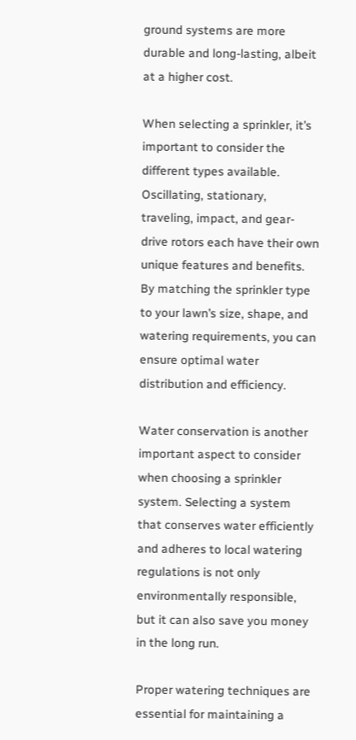ground systems are more durable and long-lasting, albeit at a higher cost.

When selecting a sprinkler, it’s important to consider the different types available. Oscillating, stationary, traveling, impact, and gear-drive rotors each have their own unique features and benefits. By matching the sprinkler type to your lawn’s size, shape, and watering requirements, you can ensure optimal water distribution and efficiency.

Water conservation is another important aspect to consider when choosing a sprinkler system. Selecting a system that conserves water efficiently and adheres to local watering regulations is not only environmentally responsible, but it can also save you money in the long run.

Proper watering techniques are essential for maintaining a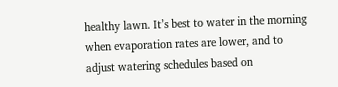healthy lawn. It’s best to water in the morning when evaporation rates are lower, and to adjust watering schedules based on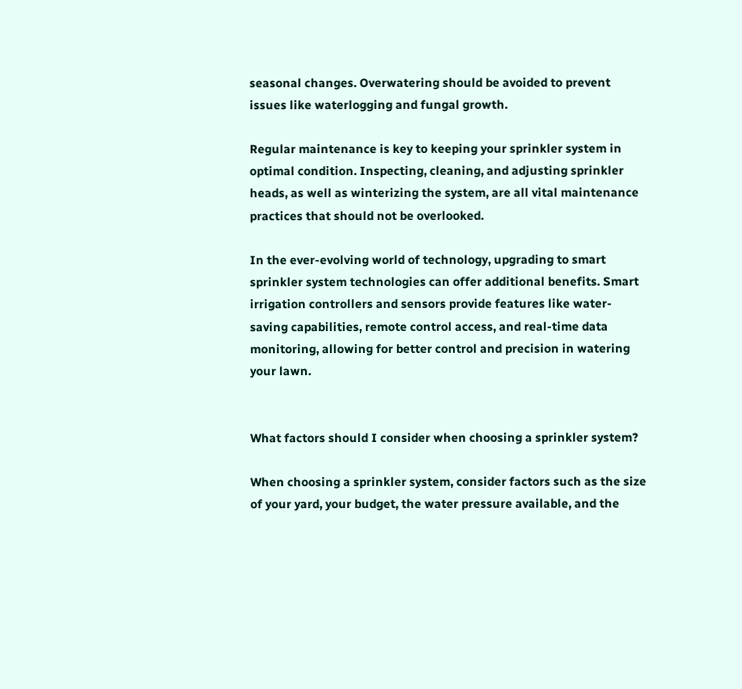seasonal changes. Overwatering should be avoided to prevent issues like waterlogging and fungal growth.

Regular maintenance is key to keeping your sprinkler system in optimal condition. Inspecting, cleaning, and adjusting sprinkler heads, as well as winterizing the system, are all vital maintenance practices that should not be overlooked.

In the ever-evolving world of technology, upgrading to smart sprinkler system technologies can offer additional benefits. Smart irrigation controllers and sensors provide features like water-saving capabilities, remote control access, and real-time data monitoring, allowing for better control and precision in watering your lawn.


What factors should I consider when choosing a sprinkler system?

When choosing a sprinkler system, consider factors such as the size of your yard, your budget, the water pressure available, and the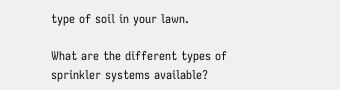type of soil in your lawn.

What are the different types of sprinkler systems available?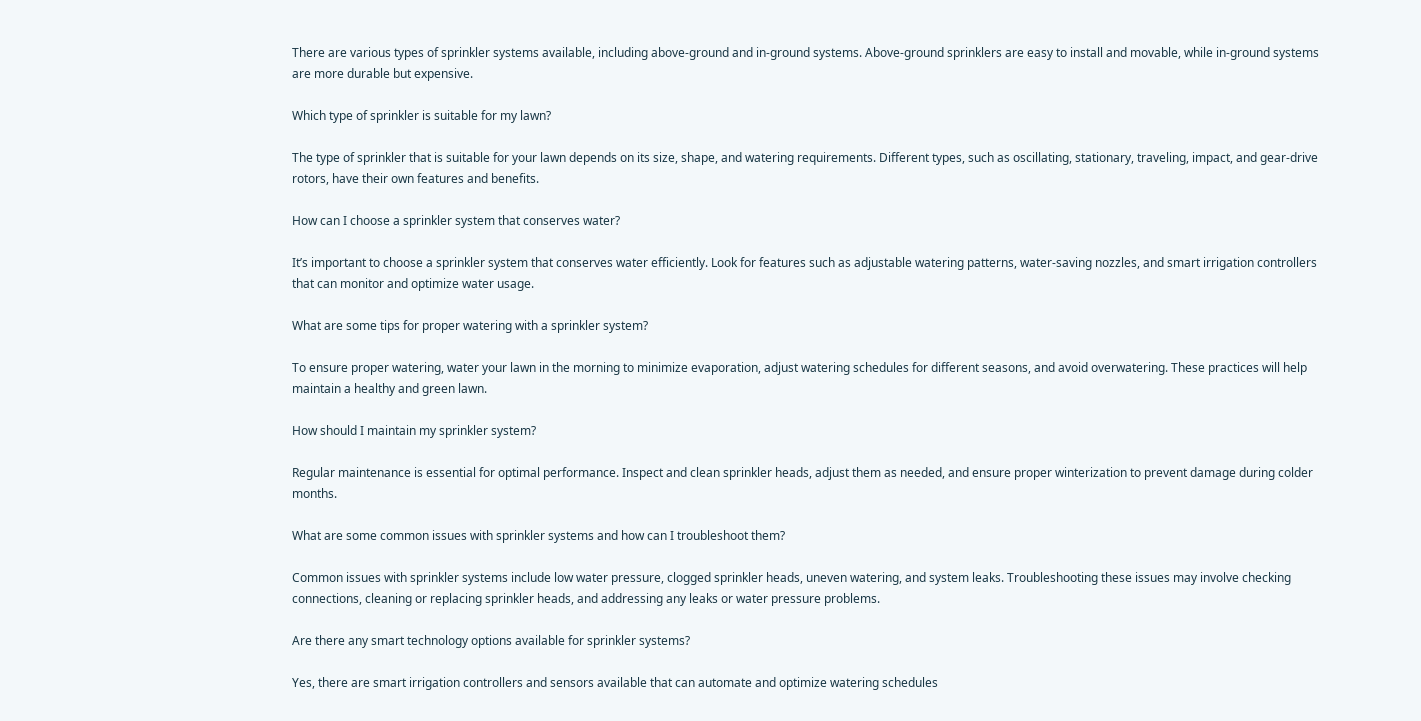There are various types of sprinkler systems available, including above-ground and in-ground systems. Above-ground sprinklers are easy to install and movable, while in-ground systems are more durable but expensive.

Which type of sprinkler is suitable for my lawn?

The type of sprinkler that is suitable for your lawn depends on its size, shape, and watering requirements. Different types, such as oscillating, stationary, traveling, impact, and gear-drive rotors, have their own features and benefits.

How can I choose a sprinkler system that conserves water?

It’s important to choose a sprinkler system that conserves water efficiently. Look for features such as adjustable watering patterns, water-saving nozzles, and smart irrigation controllers that can monitor and optimize water usage.

What are some tips for proper watering with a sprinkler system?

To ensure proper watering, water your lawn in the morning to minimize evaporation, adjust watering schedules for different seasons, and avoid overwatering. These practices will help maintain a healthy and green lawn.

How should I maintain my sprinkler system?

Regular maintenance is essential for optimal performance. Inspect and clean sprinkler heads, adjust them as needed, and ensure proper winterization to prevent damage during colder months.

What are some common issues with sprinkler systems and how can I troubleshoot them?

Common issues with sprinkler systems include low water pressure, clogged sprinkler heads, uneven watering, and system leaks. Troubleshooting these issues may involve checking connections, cleaning or replacing sprinkler heads, and addressing any leaks or water pressure problems.

Are there any smart technology options available for sprinkler systems?

Yes, there are smart irrigation controllers and sensors available that can automate and optimize watering schedules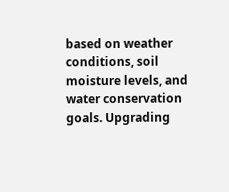based on weather conditions, soil moisture levels, and water conservation goals. Upgrading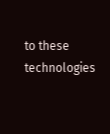to these technologies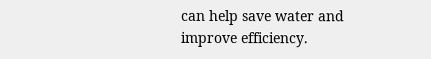can help save water and improve efficiency.